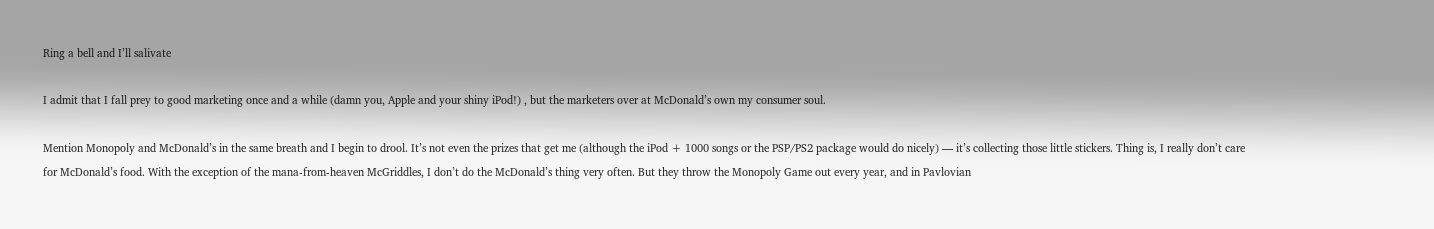Ring a bell and I’ll salivate

I admit that I fall prey to good marketing once and a while (damn you, Apple and your shiny iPod!) , but the marketers over at McDonald’s own my consumer soul.

Mention Monopoly and McDonald’s in the same breath and I begin to drool. It’s not even the prizes that get me (although the iPod + 1000 songs or the PSP/PS2 package would do nicely) — it’s collecting those little stickers. Thing is, I really don’t care for McDonald’s food. With the exception of the mana-from-heaven McGriddles, I don’t do the McDonald’s thing very often. But they throw the Monopoly Game out every year, and in Pavlovian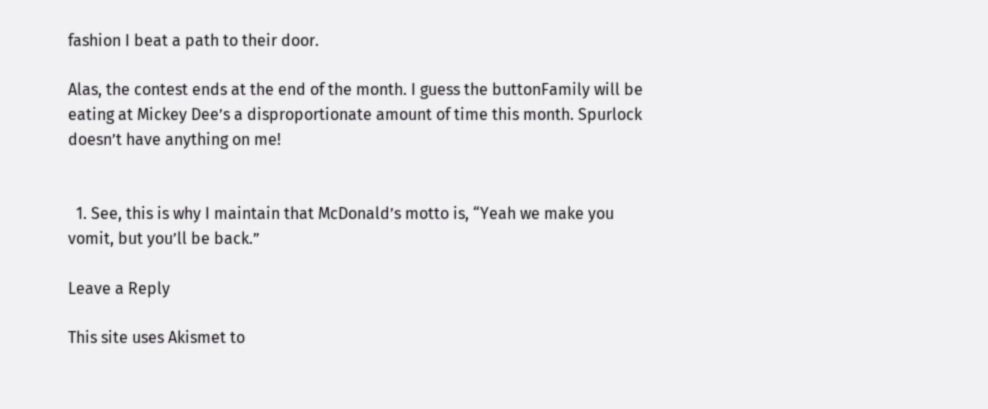fashion I beat a path to their door.

Alas, the contest ends at the end of the month. I guess the buttonFamily will be eating at Mickey Dee’s a disproportionate amount of time this month. Spurlock doesn’t have anything on me!


  1. See, this is why I maintain that McDonald’s motto is, “Yeah we make you vomit, but you’ll be back.”

Leave a Reply

This site uses Akismet to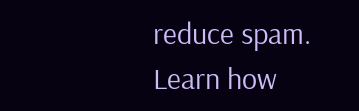reduce spam. Learn how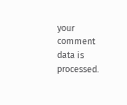your comment data is processed.